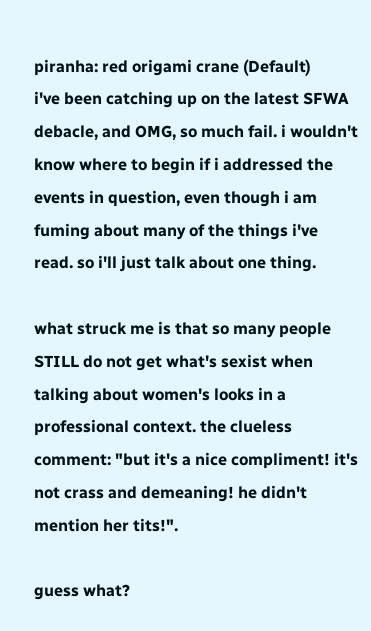piranha: red origami crane (Default)
i've been catching up on the latest SFWA debacle, and OMG, so much fail. i wouldn't know where to begin if i addressed the events in question, even though i am fuming about many of the things i've read. so i'll just talk about one thing.

what struck me is that so many people STILL do not get what's sexist when talking about women's looks in a professional context. the clueless comment: "but it's a nice compliment! it's not crass and demeaning! he didn't mention her tits!".

guess what?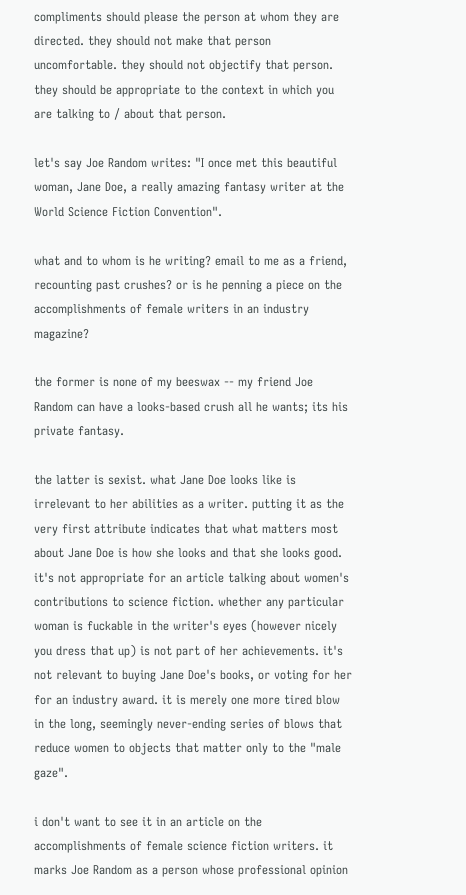compliments should please the person at whom they are directed. they should not make that person uncomfortable. they should not objectify that person. they should be appropriate to the context in which you are talking to / about that person.

let's say Joe Random writes: "I once met this beautiful woman, Jane Doe, a really amazing fantasy writer at the World Science Fiction Convention".

what and to whom is he writing? email to me as a friend, recounting past crushes? or is he penning a piece on the accomplishments of female writers in an industry magazine?

the former is none of my beeswax -- my friend Joe Random can have a looks-based crush all he wants; its his private fantasy.

the latter is sexist. what Jane Doe looks like is irrelevant to her abilities as a writer. putting it as the very first attribute indicates that what matters most about Jane Doe is how she looks and that she looks good. it's not appropriate for an article talking about women's contributions to science fiction. whether any particular woman is fuckable in the writer's eyes (however nicely you dress that up) is not part of her achievements. it's not relevant to buying Jane Doe's books, or voting for her for an industry award. it is merely one more tired blow in the long, seemingly never-ending series of blows that reduce women to objects that matter only to the "male gaze".

i don't want to see it in an article on the accomplishments of female science fiction writers. it marks Joe Random as a person whose professional opinion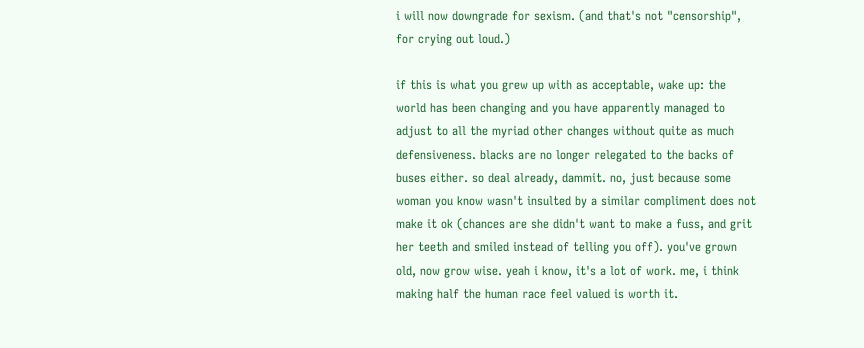i will now downgrade for sexism. (and that's not "censorship", for crying out loud.)

if this is what you grew up with as acceptable, wake up: the world has been changing and you have apparently managed to adjust to all the myriad other changes without quite as much defensiveness. blacks are no longer relegated to the backs of buses either. so deal already, dammit. no, just because some woman you know wasn't insulted by a similar compliment does not make it ok (chances are she didn't want to make a fuss, and grit her teeth and smiled instead of telling you off). you've grown old, now grow wise. yeah i know, it's a lot of work. me, i think making half the human race feel valued is worth it.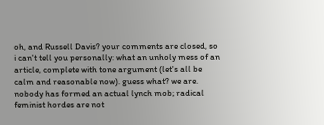oh, and Russell Davis? your comments are closed, so i can't tell you personally: what an unholy mess of an article, complete with tone argument (let's all be calm and reasonable now). guess what? we are. nobody has formed an actual lynch mob; radical feminist hordes are not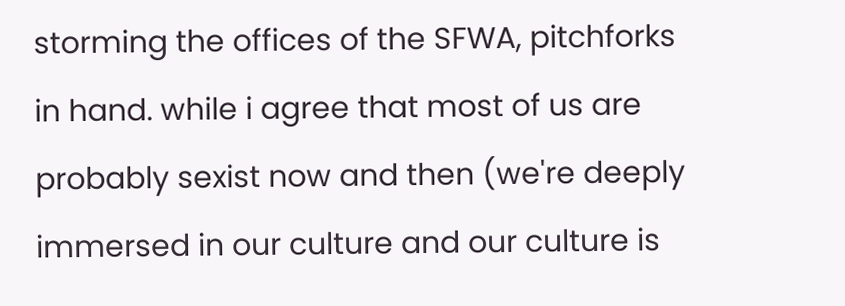storming the offices of the SFWA, pitchforks in hand. while i agree that most of us are probably sexist now and then (we're deeply immersed in our culture and our culture is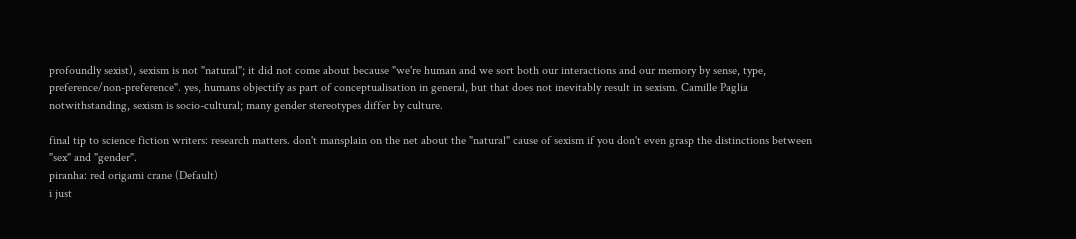profoundly sexist), sexism is not "natural"; it did not come about because "we're human and we sort both our interactions and our memory by sense, type, preference/non-preference". yes, humans objectify as part of conceptualisation in general, but that does not inevitably result in sexism. Camille Paglia notwithstanding, sexism is socio-cultural; many gender stereotypes differ by culture.

final tip to science fiction writers: research matters. don't mansplain on the net about the "natural" cause of sexism if you don't even grasp the distinctions between "sex" and "gender".
piranha: red origami crane (Default)
i just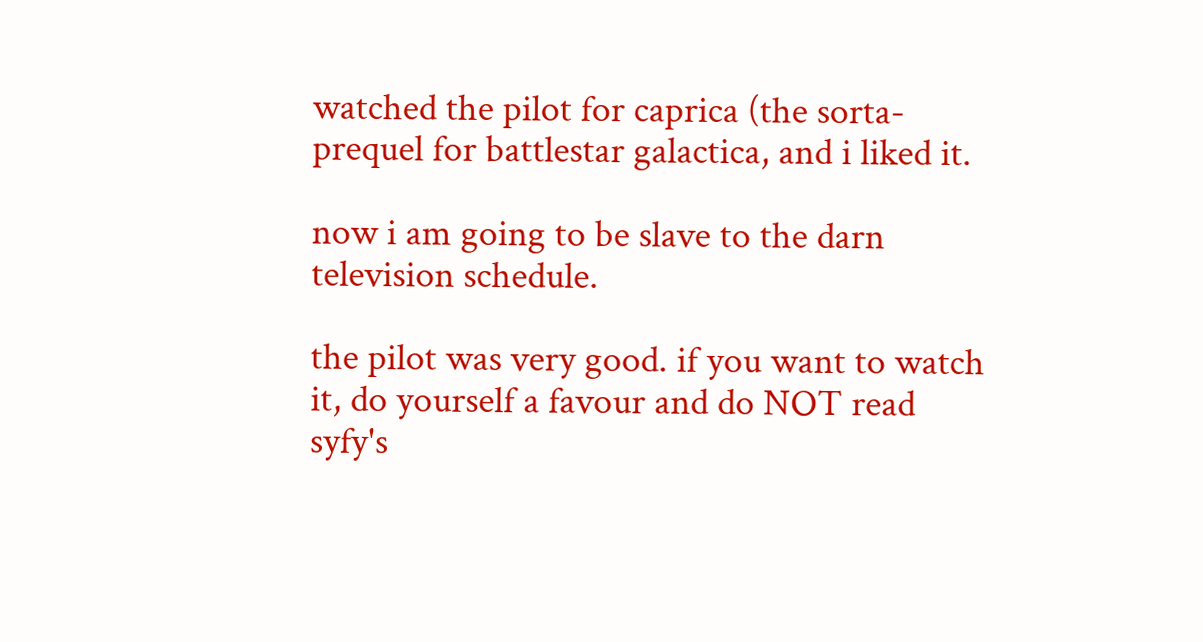watched the pilot for caprica (the sorta-prequel for battlestar galactica, and i liked it.

now i am going to be slave to the darn television schedule.

the pilot was very good. if you want to watch it, do yourself a favour and do NOT read syfy's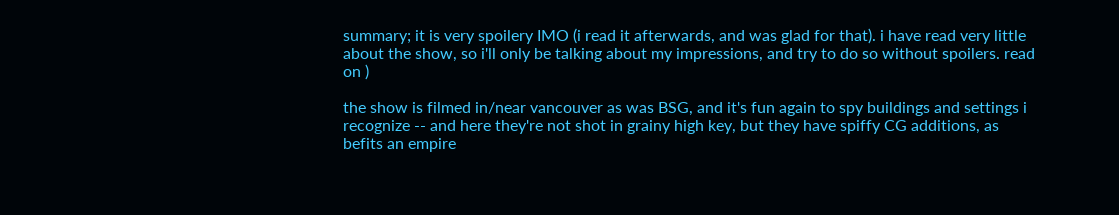summary; it is very spoilery IMO (i read it afterwards, and was glad for that). i have read very little about the show, so i'll only be talking about my impressions, and try to do so without spoilers. read on )

the show is filmed in/near vancouver as was BSG, and it's fun again to spy buildings and settings i recognize -- and here they're not shot in grainy high key, but they have spiffy CG additions, as befits an empire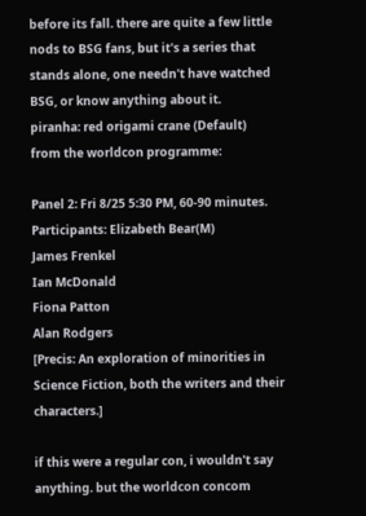before its fall. there are quite a few little nods to BSG fans, but it's a series that stands alone, one needn't have watched BSG, or know anything about it.
piranha: red origami crane (Default)
from the worldcon programme:

Panel 2: Fri 8/25 5:30 PM, 60-90 minutes.
Participants: Elizabeth Bear(M)
James Frenkel
Ian McDonald
Fiona Patton
Alan Rodgers
[Precis: An exploration of minorities in Science Fiction, both the writers and their characters.]

if this were a regular con, i wouldn't say anything. but the worldcon concom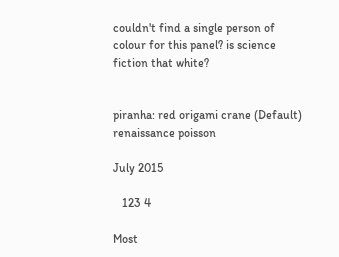couldn't find a single person of colour for this panel? is science fiction that white?


piranha: red origami crane (Default)
renaissance poisson

July 2015

   123 4

Most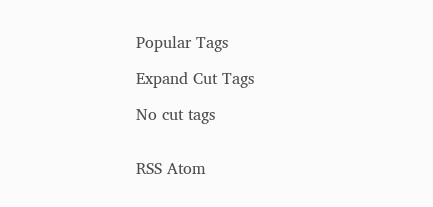Popular Tags

Expand Cut Tags

No cut tags


RSS Atom